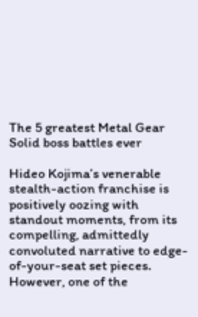The 5 greatest Metal Gear Solid boss battles ever

Hideo Kojima’s venerable stealth-action franchise is positively oozing with standout moments, from its compelling, admittedly convoluted narrative to edge-of-your-seat set pieces. However, one of the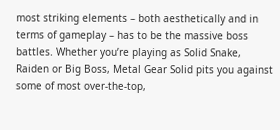most striking elements – both aesthetically and in terms of gameplay – has to be the massive boss battles. Whether you’re playing as Solid Snake, Raiden or Big Boss, Metal Gear Solid pits you against some of most over-the-top,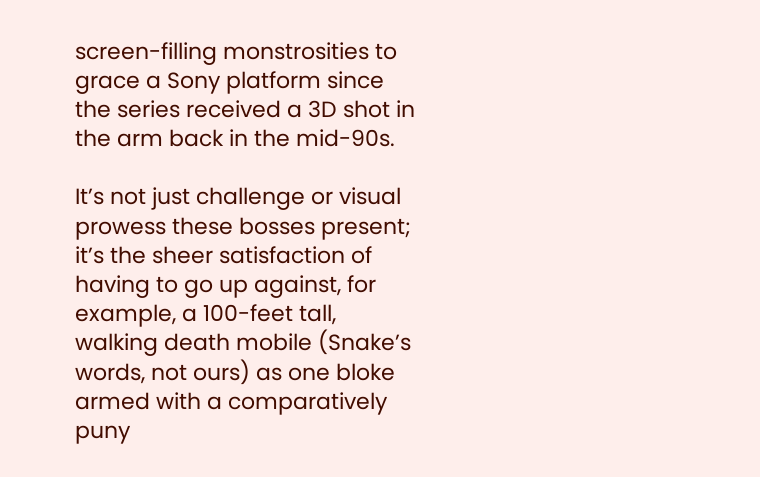screen-filling monstrosities to grace a Sony platform since the series received a 3D shot in the arm back in the mid-90s.

It’s not just challenge or visual prowess these bosses present; it’s the sheer satisfaction of having to go up against, for example, a 100-feet tall, walking death mobile (Snake’s words, not ours) as one bloke armed with a comparatively puny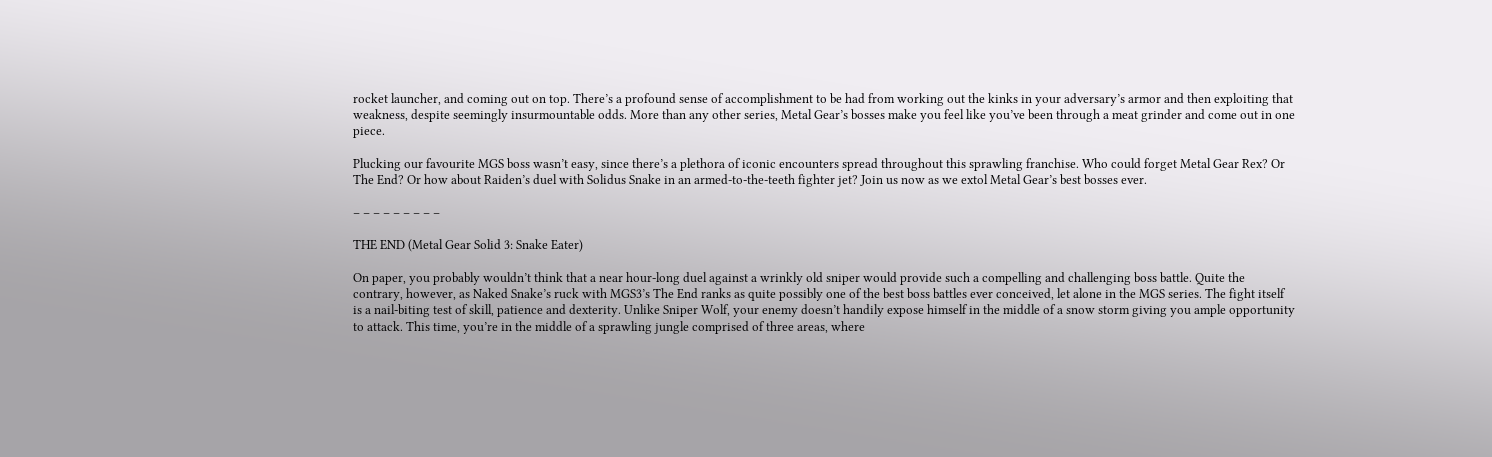rocket launcher, and coming out on top. There’s a profound sense of accomplishment to be had from working out the kinks in your adversary’s armor and then exploiting that weakness, despite seemingly insurmountable odds. More than any other series, Metal Gear’s bosses make you feel like you’ve been through a meat grinder and come out in one piece.

Plucking our favourite MGS boss wasn’t easy, since there’s a plethora of iconic encounters spread throughout this sprawling franchise. Who could forget Metal Gear Rex? Or The End? Or how about Raiden’s duel with Solidus Snake in an armed-to-the-teeth fighter jet? Join us now as we extol Metal Gear’s best bosses ever.

– – – – – – – – –

THE END (Metal Gear Solid 3: Snake Eater)

On paper, you probably wouldn’t think that a near hour-long duel against a wrinkly old sniper would provide such a compelling and challenging boss battle. Quite the contrary, however, as Naked Snake’s ruck with MGS3’s The End ranks as quite possibly one of the best boss battles ever conceived, let alone in the MGS series. The fight itself is a nail-biting test of skill, patience and dexterity. Unlike Sniper Wolf, your enemy doesn’t handily expose himself in the middle of a snow storm giving you ample opportunity to attack. This time, you’re in the middle of a sprawling jungle comprised of three areas, where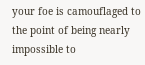your foe is camouflaged to the point of being nearly impossible to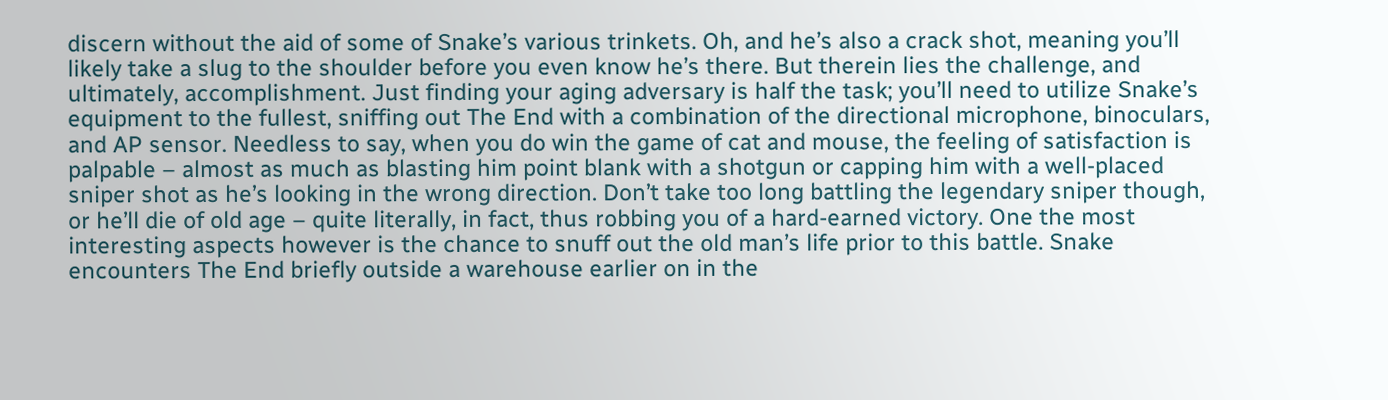discern without the aid of some of Snake’s various trinkets. Oh, and he’s also a crack shot, meaning you’ll likely take a slug to the shoulder before you even know he’s there. But therein lies the challenge, and ultimately, accomplishment. Just finding your aging adversary is half the task; you’ll need to utilize Snake’s equipment to the fullest, sniffing out The End with a combination of the directional microphone, binoculars, and AP sensor. Needless to say, when you do win the game of cat and mouse, the feeling of satisfaction is palpable – almost as much as blasting him point blank with a shotgun or capping him with a well-placed sniper shot as he’s looking in the wrong direction. Don’t take too long battling the legendary sniper though, or he’ll die of old age – quite literally, in fact, thus robbing you of a hard-earned victory. One the most interesting aspects however is the chance to snuff out the old man’s life prior to this battle. Snake encounters The End briefly outside a warehouse earlier on in the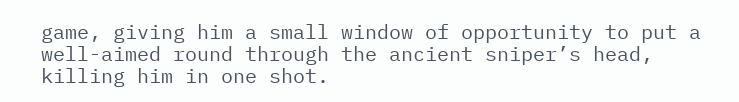game, giving him a small window of opportunity to put a well-aimed round through the ancient sniper’s head, killing him in one shot.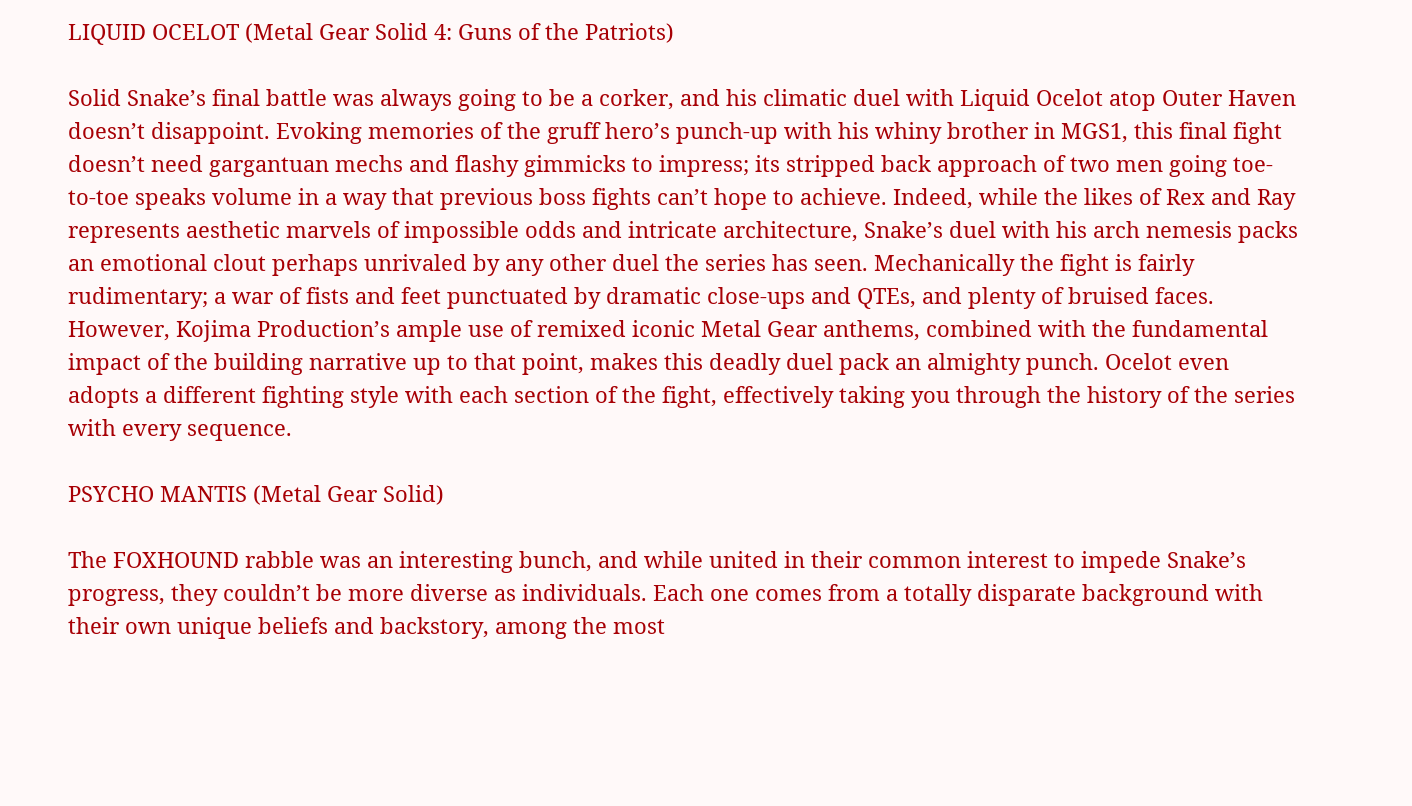LIQUID OCELOT (Metal Gear Solid 4: Guns of the Patriots)

Solid Snake’s final battle was always going to be a corker, and his climatic duel with Liquid Ocelot atop Outer Haven doesn’t disappoint. Evoking memories of the gruff hero’s punch-up with his whiny brother in MGS1, this final fight doesn’t need gargantuan mechs and flashy gimmicks to impress; its stripped back approach of two men going toe-to-toe speaks volume in a way that previous boss fights can’t hope to achieve. Indeed, while the likes of Rex and Ray represents aesthetic marvels of impossible odds and intricate architecture, Snake’s duel with his arch nemesis packs an emotional clout perhaps unrivaled by any other duel the series has seen. Mechanically the fight is fairly rudimentary; a war of fists and feet punctuated by dramatic close-ups and QTEs, and plenty of bruised faces. However, Kojima Production’s ample use of remixed iconic Metal Gear anthems, combined with the fundamental impact of the building narrative up to that point, makes this deadly duel pack an almighty punch. Ocelot even adopts a different fighting style with each section of the fight, effectively taking you through the history of the series with every sequence.

PSYCHO MANTIS (Metal Gear Solid)

The FOXHOUND rabble was an interesting bunch, and while united in their common interest to impede Snake’s progress, they couldn’t be more diverse as individuals. Each one comes from a totally disparate background with their own unique beliefs and backstory, among the most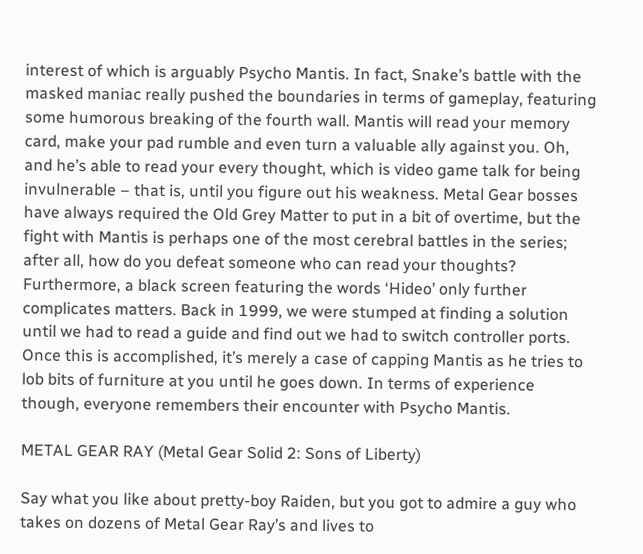interest of which is arguably Psycho Mantis. In fact, Snake’s battle with the masked maniac really pushed the boundaries in terms of gameplay, featuring some humorous breaking of the fourth wall. Mantis will read your memory card, make your pad rumble and even turn a valuable ally against you. Oh, and he’s able to read your every thought, which is video game talk for being invulnerable – that is, until you figure out his weakness. Metal Gear bosses have always required the Old Grey Matter to put in a bit of overtime, but the fight with Mantis is perhaps one of the most cerebral battles in the series; after all, how do you defeat someone who can read your thoughts? Furthermore, a black screen featuring the words ‘Hideo’ only further complicates matters. Back in 1999, we were stumped at finding a solution until we had to read a guide and find out we had to switch controller ports. Once this is accomplished, it’s merely a case of capping Mantis as he tries to lob bits of furniture at you until he goes down. In terms of experience though, everyone remembers their encounter with Psycho Mantis.

METAL GEAR RAY (Metal Gear Solid 2: Sons of Liberty)

Say what you like about pretty-boy Raiden, but you got to admire a guy who takes on dozens of Metal Gear Ray’s and lives to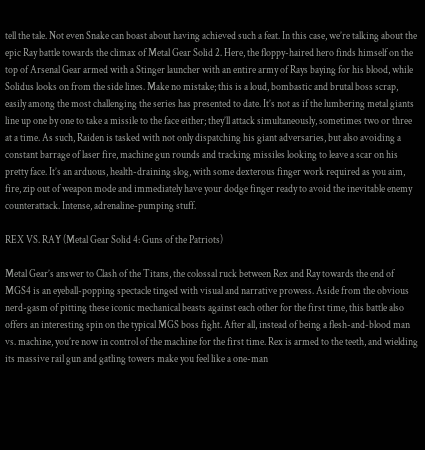tell the tale. Not even Snake can boast about having achieved such a feat. In this case, we’re talking about the epic Ray battle towards the climax of Metal Gear Solid 2. Here, the floppy-haired hero finds himself on the top of Arsenal Gear armed with a Stinger launcher with an entire army of Rays baying for his blood, while Solidus looks on from the side lines. Make no mistake; this is a loud, bombastic and brutal boss scrap, easily among the most challenging the series has presented to date. It’s not as if the lumbering metal giants line up one by one to take a missile to the face either; they’ll attack simultaneously, sometimes two or three at a time. As such, Raiden is tasked with not only dispatching his giant adversaries, but also avoiding a constant barrage of laser fire, machine gun rounds and tracking missiles looking to leave a scar on his pretty face. It’s an arduous, health-draining slog, with some dexterous finger work required as you aim, fire, zip out of weapon mode and immediately have your dodge finger ready to avoid the inevitable enemy counterattack. Intense, adrenaline-pumping stuff.

REX VS. RAY (Metal Gear Solid 4: Guns of the Patriots)

Metal Gear’s answer to Clash of the Titans, the colossal ruck between Rex and Ray towards the end of MGS4 is an eyeball-popping spectacle tinged with visual and narrative prowess. Aside from the obvious nerd-gasm of pitting these iconic mechanical beasts against each other for the first time, this battle also offers an interesting spin on the typical MGS boss fight. After all, instead of being a flesh-and-blood man vs. machine, you’re now in control of the machine for the first time. Rex is armed to the teeth, and wielding its massive rail gun and gatling towers make you feel like a one-man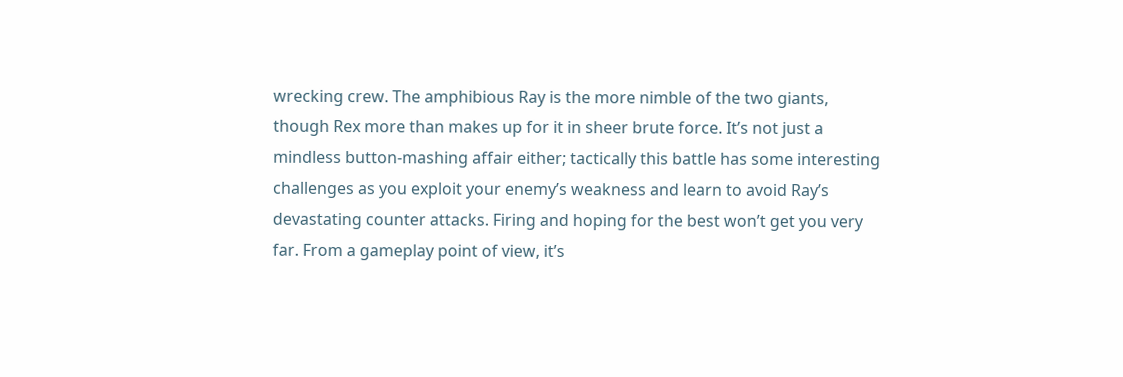wrecking crew. The amphibious Ray is the more nimble of the two giants, though Rex more than makes up for it in sheer brute force. It’s not just a mindless button-mashing affair either; tactically this battle has some interesting challenges as you exploit your enemy’s weakness and learn to avoid Ray’s devastating counter attacks. Firing and hoping for the best won’t get you very far. From a gameplay point of view, it’s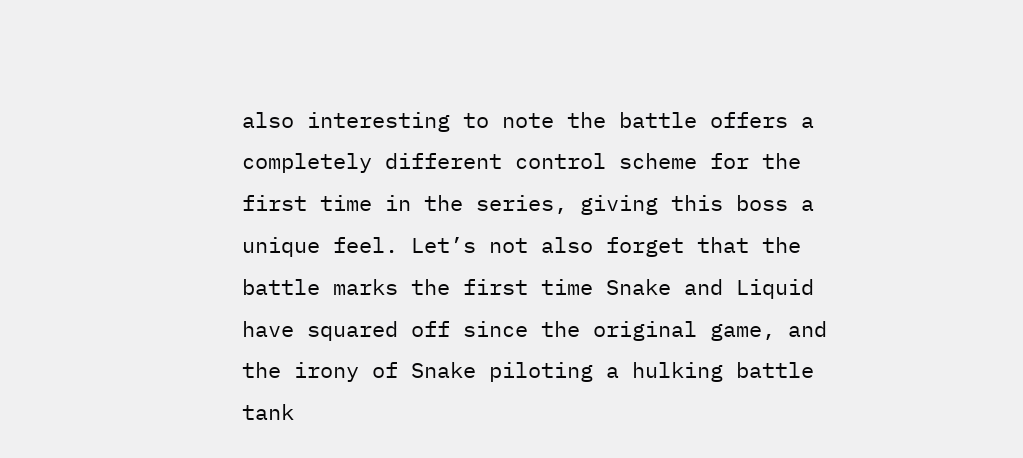also interesting to note the battle offers a completely different control scheme for the first time in the series, giving this boss a unique feel. Let’s not also forget that the battle marks the first time Snake and Liquid have squared off since the original game, and the irony of Snake piloting a hulking battle tank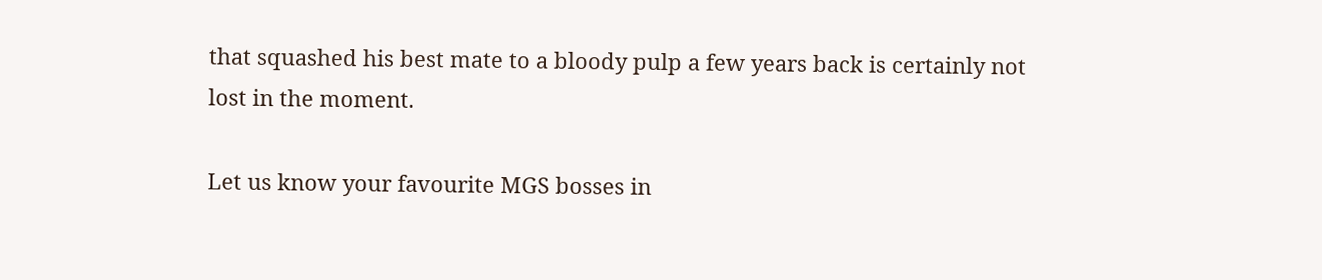that squashed his best mate to a bloody pulp a few years back is certainly not lost in the moment.

Let us know your favourite MGS bosses in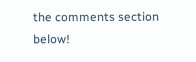the comments section below!